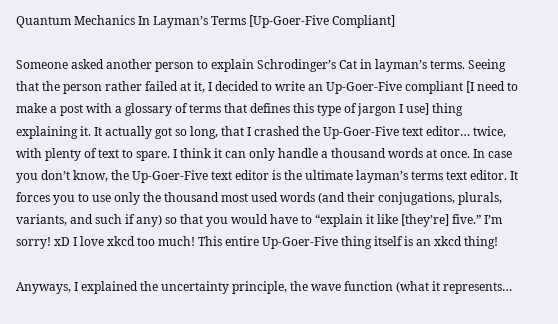Quantum Mechanics In Layman’s Terms [Up-Goer-Five Compliant]

Someone asked another person to explain Schrodinger’s Cat in layman’s terms. Seeing that the person rather failed at it, I decided to write an Up-Goer-Five compliant [I need to make a post with a glossary of terms that defines this type of jargon I use] thing explaining it. It actually got so long, that I crashed the Up-Goer-Five text editor… twice, with plenty of text to spare. I think it can only handle a thousand words at once. In case you don’t know, the Up-Goer-Five text editor is the ultimate layman’s terms text editor. It forces you to use only the thousand most used words (and their conjugations, plurals, variants, and such if any) so that you would have to “explain it like [they’re] five.” I’m sorry! xD I love xkcd too much! This entire Up-Goer-Five thing itself is an xkcd thing!

Anyways, I explained the uncertainty principle, the wave function (what it represents…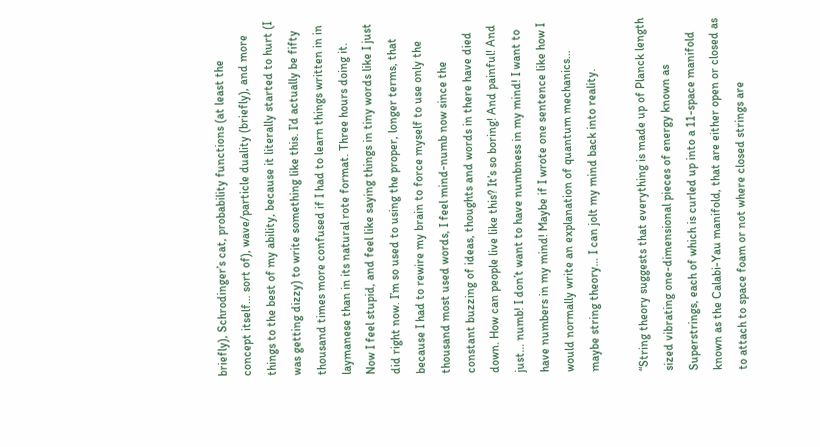briefly), Schrodinger’s cat, probability functions (at least the concept itself… sort of), wave/particle duality (briefly), and more things to the best of my ability, because it literally started to hurt (I was getting dizzy) to write something like this. I’d actually be fifty thousand times more confused if I had to learn things written in in laymanese than in its natural rote format. Three hours doing it. Now I feel stupid, and feel like saying things in tiny words like I just did right now. I’m so used to using the proper, longer terms, that because I had to rewire my brain to force myself to use only the thousand most used words, I feel mind-numb now since the constant buzzing of ideas, thoughts and words in there have died down. How can people live like this? It’s so boring! And painful! And just… numb! I don’t want to have numbness in my mind! I want to have numbers in my mind! Maybe if I wrote one sentence like how I would normally write an explanation of quantum mechanics… maybe string theory… I can jolt my mind back into reality.

“String theory suggests that everything is made up of Planck length sized vibrating one-dimensional pieces of energy known as Superstrings, each of which is curled up into a 11-space manifold known as the Calabi-Yau manifold, that are either open or closed as to attach to space foam or not where closed strings are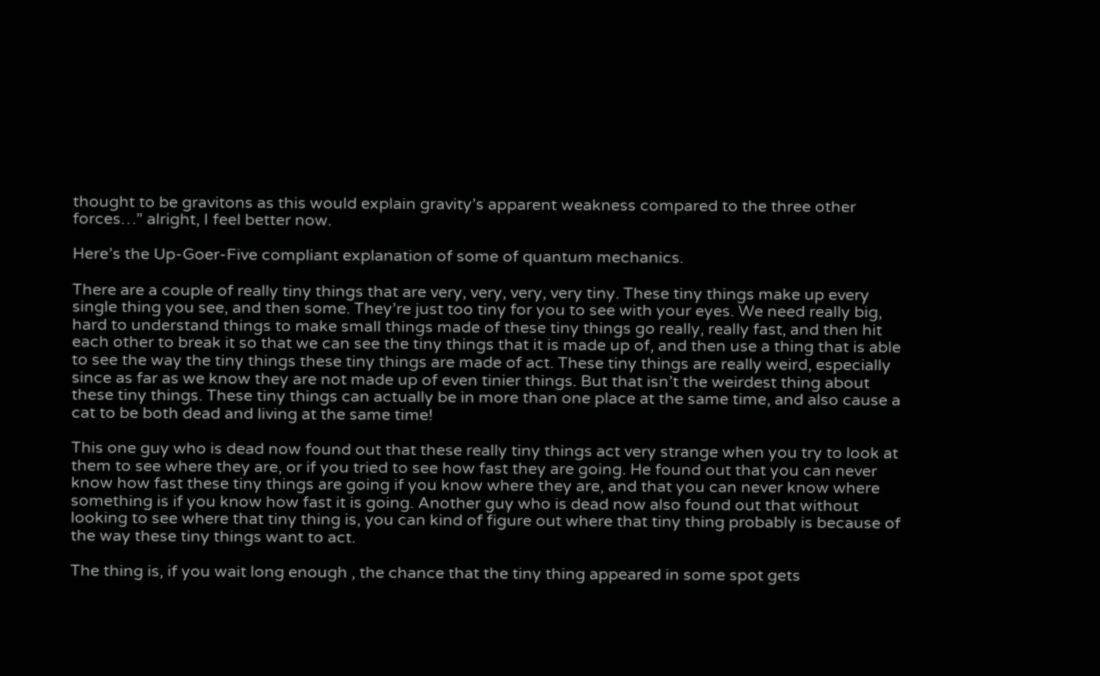thought to be gravitons as this would explain gravity’s apparent weakness compared to the three other forces…” alright, I feel better now.

Here’s the Up-Goer-Five compliant explanation of some of quantum mechanics.

There are a couple of really tiny things that are very, very, very, very tiny. These tiny things make up every single thing you see, and then some. They’re just too tiny for you to see with your eyes. We need really big, hard to understand things to make small things made of these tiny things go really, really fast, and then hit each other to break it so that we can see the tiny things that it is made up of, and then use a thing that is able to see the way the tiny things these tiny things are made of act. These tiny things are really weird, especially since as far as we know they are not made up of even tinier things. But that isn’t the weirdest thing about these tiny things. These tiny things can actually be in more than one place at the same time, and also cause a cat to be both dead and living at the same time!

This one guy who is dead now found out that these really tiny things act very strange when you try to look at them to see where they are, or if you tried to see how fast they are going. He found out that you can never know how fast these tiny things are going if you know where they are, and that you can never know where something is if you know how fast it is going. Another guy who is dead now also found out that without looking to see where that tiny thing is, you can kind of figure out where that tiny thing probably is because of the way these tiny things want to act.

The thing is, if you wait long enough , the chance that the tiny thing appeared in some spot gets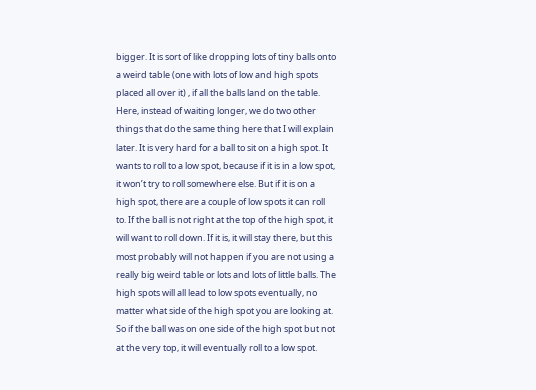bigger. It is sort of like dropping lots of tiny balls onto a weird table (one with lots of low and high spots placed all over it) , if all the balls land on the table. Here, instead of waiting longer, we do two other things that do the same thing here that I will explain later. It is very hard for a ball to sit on a high spot. It wants to roll to a low spot, because if it is in a low spot, it won’t try to roll somewhere else. But if it is on a high spot, there are a couple of low spots it can roll to. If the ball is not right at the top of the high spot, it will want to roll down. If it is, it will stay there, but this most probably will not happen if you are not using a really big weird table or lots and lots of little balls. The high spots will all lead to low spots eventually, no matter what side of the high spot you are looking at. So if the ball was on one side of the high spot but not at the very top, it will eventually roll to a low spot.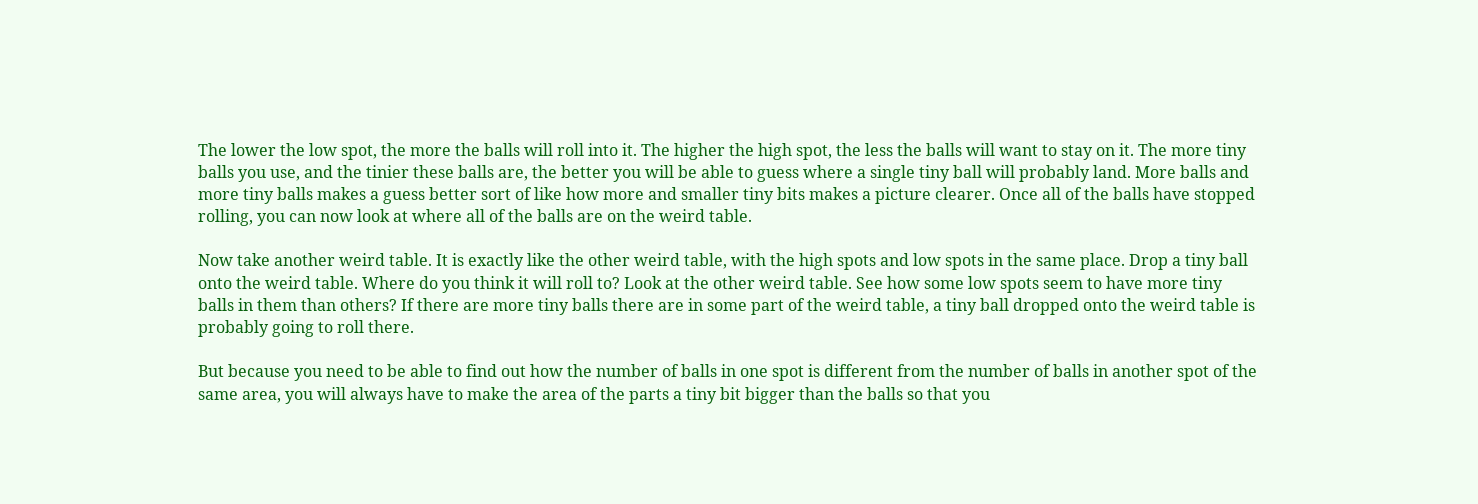The lower the low spot, the more the balls will roll into it. The higher the high spot, the less the balls will want to stay on it. The more tiny balls you use, and the tinier these balls are, the better you will be able to guess where a single tiny ball will probably land. More balls and more tiny balls makes a guess better sort of like how more and smaller tiny bits makes a picture clearer. Once all of the balls have stopped rolling, you can now look at where all of the balls are on the weird table.

Now take another weird table. It is exactly like the other weird table, with the high spots and low spots in the same place. Drop a tiny ball onto the weird table. Where do you think it will roll to? Look at the other weird table. See how some low spots seem to have more tiny balls in them than others? If there are more tiny balls there are in some part of the weird table, a tiny ball dropped onto the weird table is probably going to roll there.

But because you need to be able to find out how the number of balls in one spot is different from the number of balls in another spot of the same area, you will always have to make the area of the parts a tiny bit bigger than the balls so that you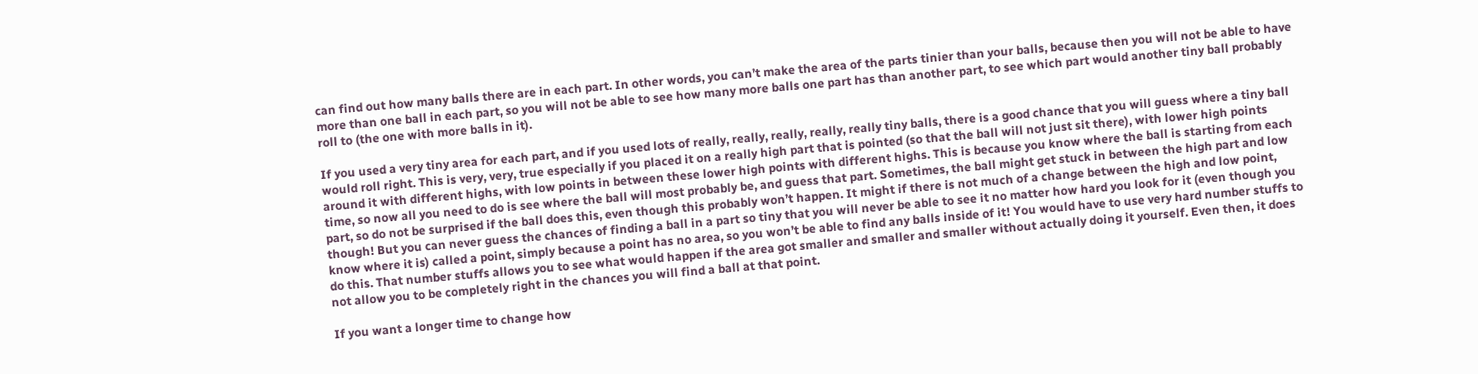can find out how many balls there are in each part. In other words, you can’t make the area of the parts tinier than your balls, because then you will not be able to have more than one ball in each part, so you will not be able to see how many more balls one part has than another part, to see which part would another tiny ball probably roll to (the one with more balls in it).

If you used a very tiny area for each part, and if you used lots of really, really, really, really, really tiny balls, there is a good chance that you will guess where a tiny ball would roll right. This is very, very, true especially if you placed it on a really high part that is pointed (so that the ball will not just sit there), with lower high points around it with different highs, with low points in between these lower high points with different highs. This is because you know where the ball is starting from each time, so now all you need to do is see where the ball will most probably be, and guess that part. Sometimes, the ball might get stuck in between the high part and low part, so do not be surprised if the ball does this, even though this probably won’t happen. It might if there is not much of a change between the high and low point, though! But you can never guess the chances of finding a ball in a part so tiny that you will never be able to see it no matter how hard you look for it (even though you know where it is) called a point, simply because a point has no area, so you won’t be able to find any balls inside of it! You would have to use very hard number stuffs to do this. That number stuffs allows you to see what would happen if the area got smaller and smaller and smaller without actually doing it yourself. Even then, it does not allow you to be completely right in the chances you will find a ball at that point.

If you want a longer time to change how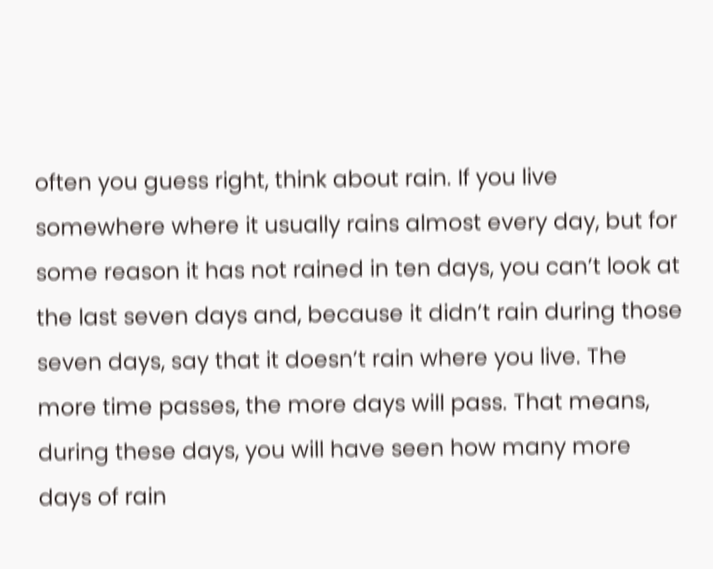often you guess right, think about rain. If you live somewhere where it usually rains almost every day, but for some reason it has not rained in ten days, you can’t look at the last seven days and, because it didn’t rain during those seven days, say that it doesn’t rain where you live. The more time passes, the more days will pass. That means, during these days, you will have seen how many more days of rain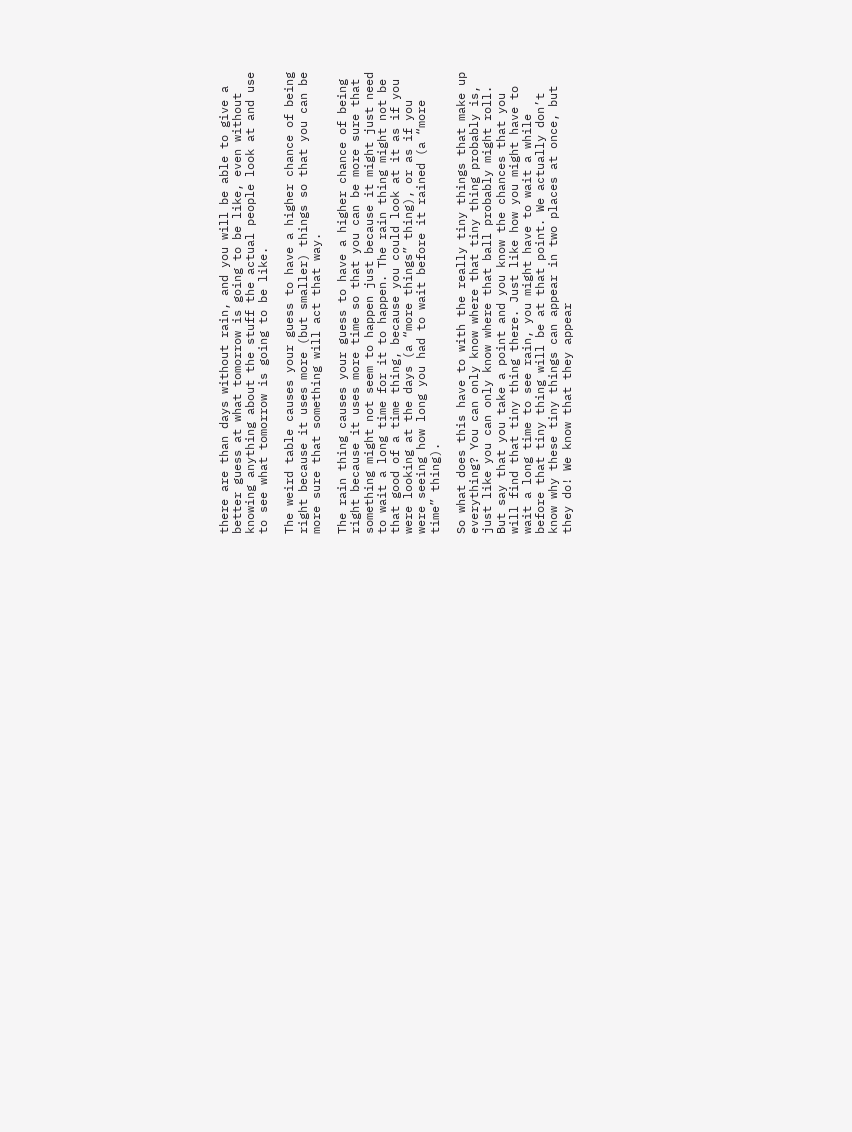there are than days without rain, and you will be able to give a better guess at what tomorrow is going to be like, even without knowing anything about the stuff the actual people look at and use to see what tomorrow is going to be like.

The weird table causes your guess to have a higher chance of being right because it uses more (but smaller) things so that you can be more sure that something will act that way.

The rain thing causes your guess to have a higher chance of being right because it uses more time so that you can be more sure that something might not seem to happen just because it might just need to wait a long time for it to happen. The rain thing might not be that good of a time thing, because you could look at it as if you were looking at the days (a “more things” thing), or as if you were seeing how long you had to wait before it rained (a “more time” thing).

So what does this have to with the really tiny things that make up everything? You can only know where that tiny thing probably is, just like you can only know where that ball probably might roll. But say that you take a point and you know the chances that you will find that tiny thing there. Just like how you might have to wait a long time to see rain, you might have to wait a while before that tiny thing will be at that point. We actually don’t know why these tiny things can appear in two places at once, but they do! We know that they appear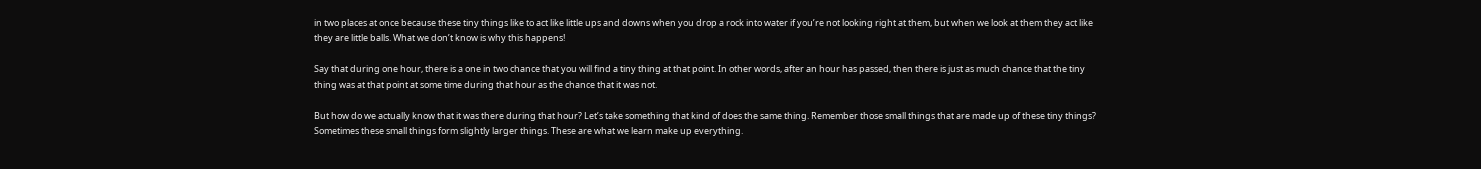in two places at once because these tiny things like to act like little ups and downs when you drop a rock into water if you’re not looking right at them, but when we look at them they act like they are little balls. What we don’t know is why this happens!

Say that during one hour, there is a one in two chance that you will find a tiny thing at that point. In other words, after an hour has passed, then there is just as much chance that the tiny thing was at that point at some time during that hour as the chance that it was not.

But how do we actually know that it was there during that hour? Let’s take something that kind of does the same thing. Remember those small things that are made up of these tiny things? Sometimes these small things form slightly larger things. These are what we learn make up everything.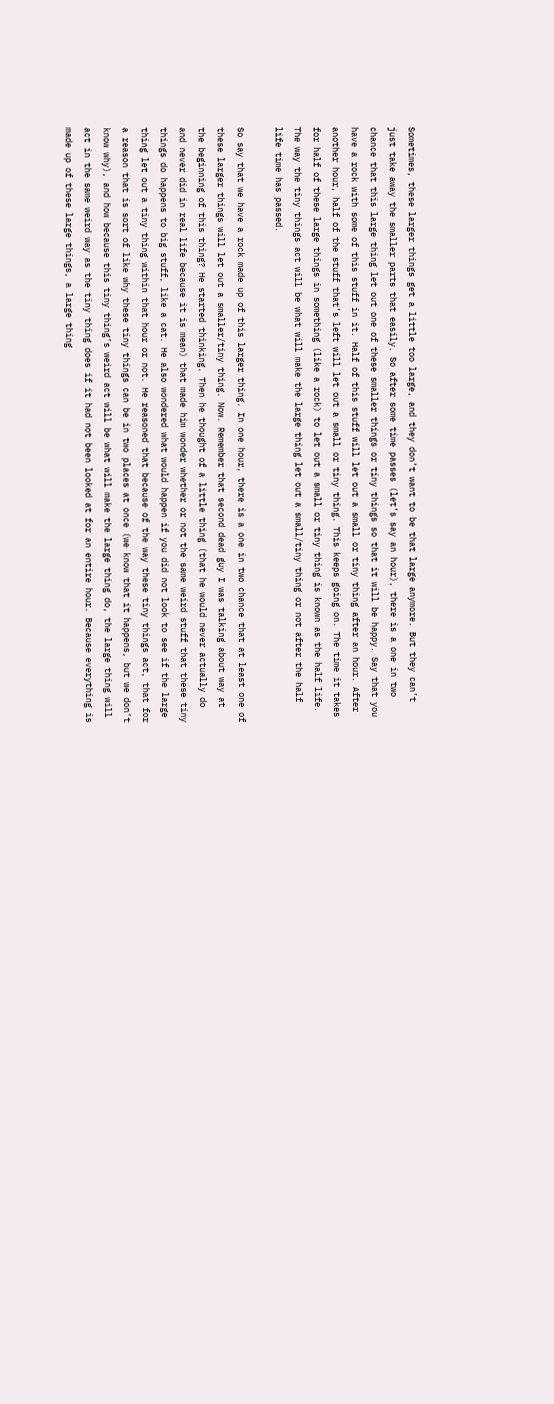Sometimes, these larger things get a little too large, and they don’t want to be that large anymore. But they can’t just take away the smaller parts that easily. So after some time passes (let’s say an hour), there is a one in two chance that this large thing let out one of these smaller things or tiny things so that it will be happy. Say that you have a rock with some of this stuff in it. Half of this stuff will let out a small or tiny thing after an hour. After another hour, half of the stuff that’s left will let out a small or tiny thing. This keeps going on. The time it takes for half of these large things in something (like a rock) to let out a small or tiny thing is known as the half life. The way the tiny things act will be what will make the large thing let out a small/tiny thing or not after the half life time has passed.

So say that we have a rock made up of this larger thing. In one hour, there is a one in two chance that at least one of these larger things will let out a smaller/tiny thing. Now. Remember that second dead guy I was talking about way at the beginning of this thing? He started thinking. Then he thought of a little thing (that he would never actually do and never did in real life because it is mean) that made him wonder whether or not the same weird stuff that these tiny things do happens to big stuff, like a cat. He also wondered what would happen if you did not look to see if the large thing let out a tiny thing within that hour or not. He reasoned that because of the way these tiny things act, that for a reason that is sort of like why these tiny things can be in two places at once (we know that it happens, but we don’t know why), and how because this tiny thing’s weird act will be what will make the large thing do, the large thing will act in the same weird way as the tiny thing does if it had not been looked at for an entire hour. Because everything is made up of these large things, a large thing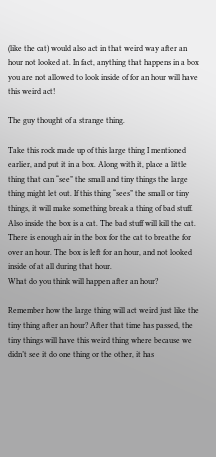(like the cat) would also act in that weird way after an hour not looked at. In fact, anything that happens in a box you are not allowed to look inside of for an hour will have this weird act!

The guy thought of a strange thing.

Take this rock made up of this large thing I mentioned earlier, and put it in a box. Along with it, place a little thing that can “see” the small and tiny things the large thing might let out. If this thing “sees” the small or tiny things, it will make something break a thing of bad stuff. Also inside the box is a cat. The bad stuff will kill the cat. There is enough air in the box for the cat to breathe for over an hour. The box is left for an hour, and not looked inside of at all during that hour.
What do you think will happen after an hour?

Remember how the large thing will act weird just like the tiny thing after an hour? After that time has passed, the tiny things will have this weird thing where because we didn’t see it do one thing or the other, it has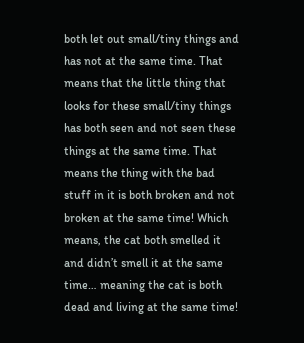both let out small/tiny things and has not at the same time. That means that the little thing that looks for these small/tiny things has both seen and not seen these things at the same time. That means the thing with the bad stuff in it is both broken and not broken at the same time! Which means, the cat both smelled it and didn’t smell it at the same time… meaning the cat is both dead and living at the same time!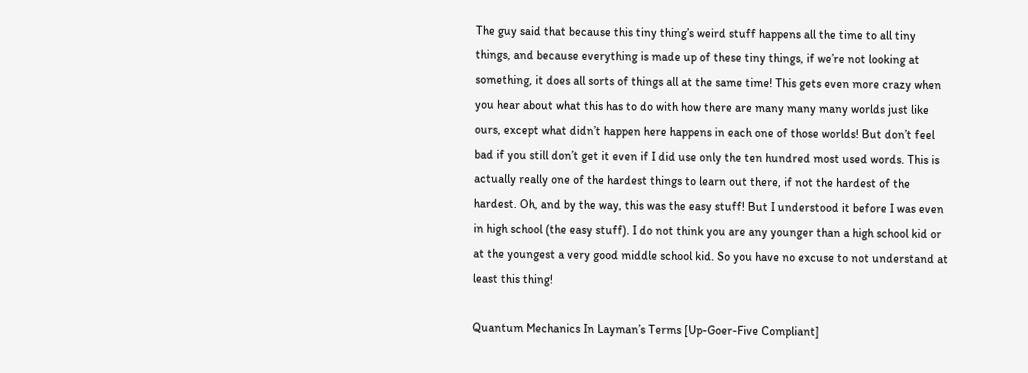The guy said that because this tiny thing’s weird stuff happens all the time to all tiny things, and because everything is made up of these tiny things, if we’re not looking at something, it does all sorts of things all at the same time! This gets even more crazy when you hear about what this has to do with how there are many many many worlds just like ours, except what didn’t happen here happens in each one of those worlds! But don’t feel bad if you still don’t get it even if I did use only the ten hundred most used words. This is actually really one of the hardest things to learn out there, if not the hardest of the hardest. Oh, and by the way, this was the easy stuff! But I understood it before I was even in high school (the easy stuff). I do not think you are any younger than a high school kid or at the youngest a very good middle school kid. So you have no excuse to not understand at least this thing!

Quantum Mechanics In Layman’s Terms [Up-Goer-Five Compliant]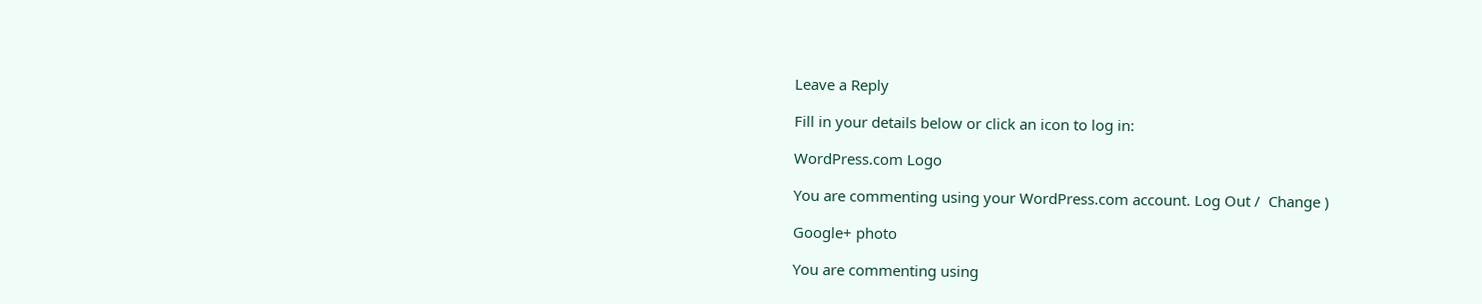Leave a Reply

Fill in your details below or click an icon to log in:

WordPress.com Logo

You are commenting using your WordPress.com account. Log Out /  Change )

Google+ photo

You are commenting using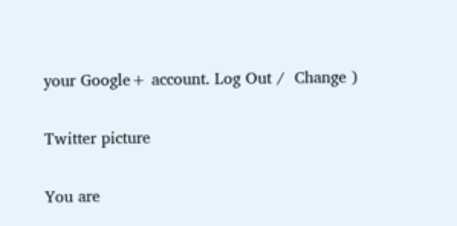your Google+ account. Log Out /  Change )

Twitter picture

You are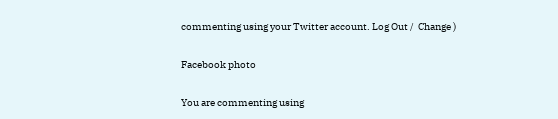commenting using your Twitter account. Log Out /  Change )

Facebook photo

You are commenting using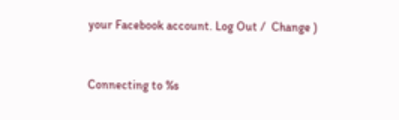your Facebook account. Log Out /  Change )


Connecting to %s